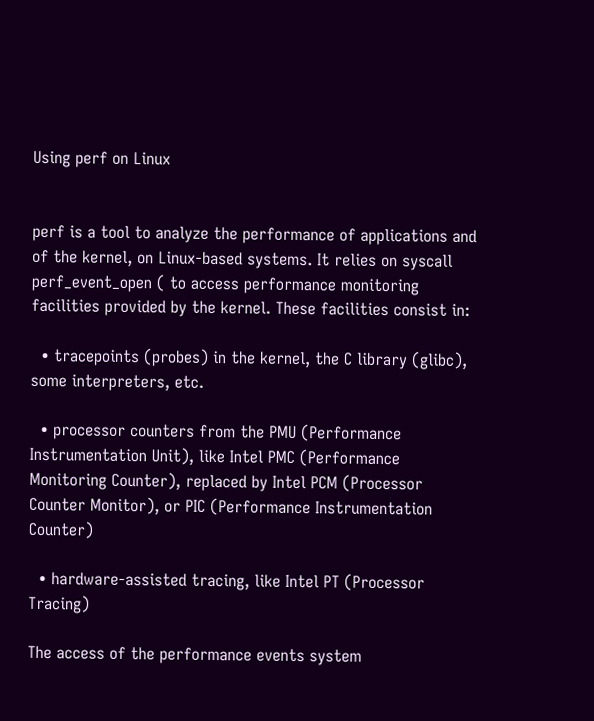Using perf on Linux


perf is a tool to analyze the performance of applications and of the kernel, on Linux-based systems. It relies on syscall perf_event_open ( to access performance monitoring facilities provided by the kernel. These facilities consist in:

  • tracepoints (probes) in the kernel, the C library (glibc), some interpreters, etc.

  • processor counters from the PMU (Performance Instrumentation Unit), like Intel PMC (Performance Monitoring Counter), replaced by Intel PCM (Processor Counter Monitor), or PIC (Performance Instrumentation Counter)

  • hardware-assisted tracing, like Intel PT (Processor Tracing)

The access of the performance events system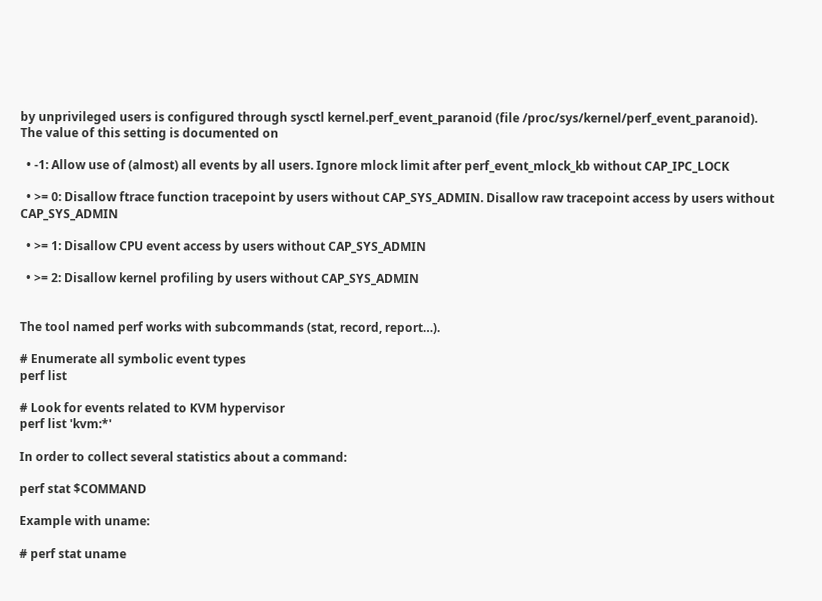by unprivileged users is configured through sysctl kernel.perf_event_paranoid (file /proc/sys/kernel/perf_event_paranoid). The value of this setting is documented on

  • -1: Allow use of (almost) all events by all users. Ignore mlock limit after perf_event_mlock_kb without CAP_IPC_LOCK

  • >= 0: Disallow ftrace function tracepoint by users without CAP_SYS_ADMIN. Disallow raw tracepoint access by users without CAP_SYS_ADMIN

  • >= 1: Disallow CPU event access by users without CAP_SYS_ADMIN

  • >= 2: Disallow kernel profiling by users without CAP_SYS_ADMIN


The tool named perf works with subcommands (stat, record, report…).

# Enumerate all symbolic event types
perf list

# Look for events related to KVM hypervisor
perf list 'kvm:*'

In order to collect several statistics about a command:

perf stat $COMMAND

Example with uname:

# perf stat uname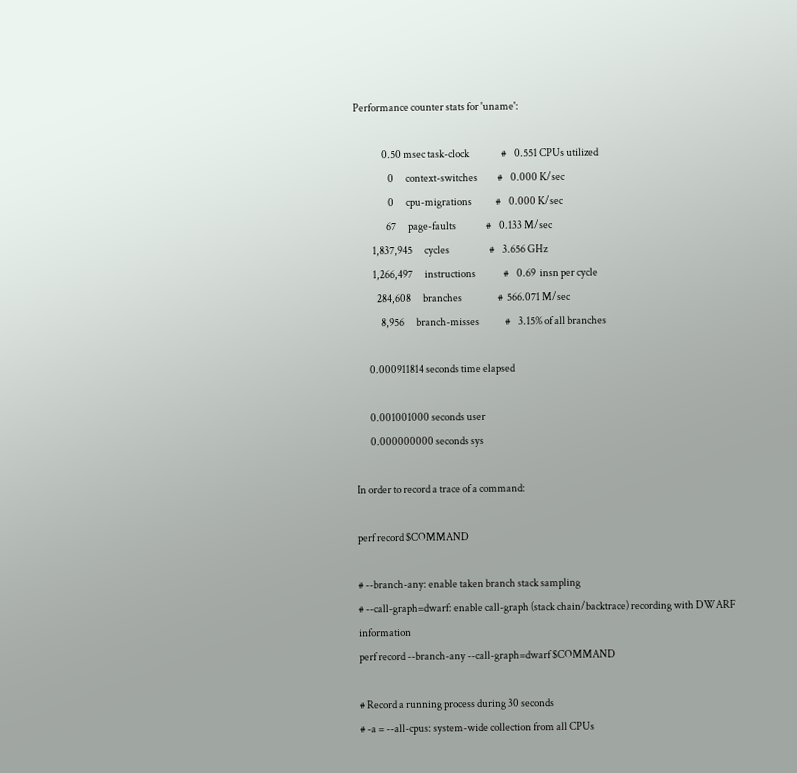Performance counter stats for 'uname':

              0.50 msec task-clock                #    0.551 CPUs utilized
                 0      context-switches          #    0.000 K/sec
                 0      cpu-migrations            #    0.000 K/sec
                67      page-faults               #    0.133 M/sec
         1,837,945      cycles                    #    3.656 GHz
         1,266,497      instructions              #    0.69  insn per cycle
           284,608      branches                  #  566.071 M/sec
             8,956      branch-misses             #    3.15% of all branches

       0.000911814 seconds time elapsed

       0.001001000 seconds user
       0.000000000 seconds sys

In order to record a trace of a command:

perf record $COMMAND

# --branch-any: enable taken branch stack sampling
# --call-graph=dwarf: enable call-graph (stack chain/backtrace) recording with DWARF information
perf record --branch-any --call-graph=dwarf $COMMAND

# Record a running process during 30 seconds
# -a = --all-cpus: system-wide collection from all CPUs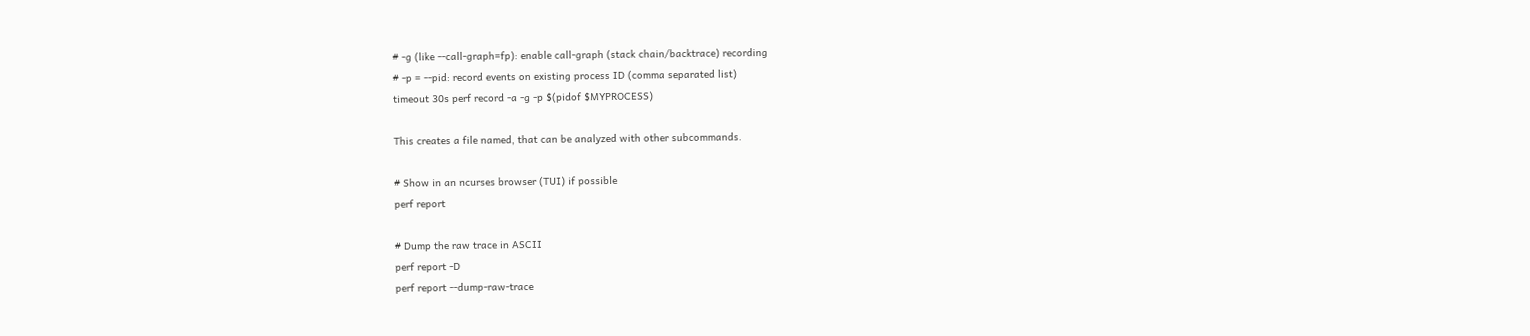# -g (like --call-graph=fp): enable call-graph (stack chain/backtrace) recording
# -p = --pid: record events on existing process ID (comma separated list)
timeout 30s perf record -a -g -p $(pidof $MYPROCESS)

This creates a file named, that can be analyzed with other subcommands.

# Show in an ncurses browser (TUI) if possible
perf report

# Dump the raw trace in ASCII
perf report -D
perf report --dump-raw-trace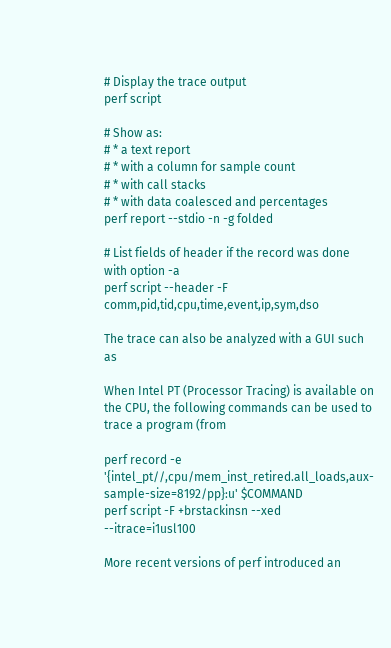# Display the trace output
perf script

# Show as:
# * a text report
# * with a column for sample count
# * with call stacks
# * with data coalesced and percentages
perf report --stdio -n -g folded

# List fields of header if the record was done with option -a
perf script --header -F comm,pid,tid,cpu,time,event,ip,sym,dso

The trace can also be analyzed with a GUI such as

When Intel PT (Processor Tracing) is available on the CPU, the following commands can be used to trace a program (from

perf record -e '{intel_pt//,cpu/mem_inst_retired.all_loads,aux-sample-size=8192/pp}:u' $COMMAND
perf script -F +brstackinsn --xed --itrace=i1usl100

More recent versions of perf introduced an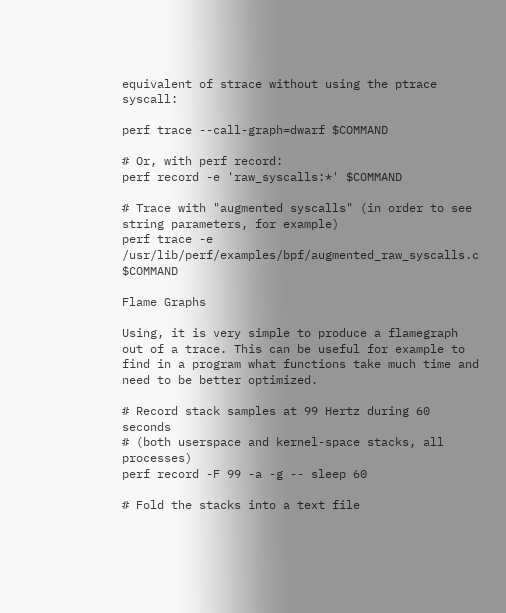equivalent of strace without using the ptrace syscall:

perf trace --call-graph=dwarf $COMMAND

# Or, with perf record:
perf record -e 'raw_syscalls:*' $COMMAND

# Trace with "augmented syscalls" (in order to see string parameters, for example)
perf trace -e /usr/lib/perf/examples/bpf/augmented_raw_syscalls.c $COMMAND

Flame Graphs

Using, it is very simple to produce a flamegraph out of a trace. This can be useful for example to find in a program what functions take much time and need to be better optimized.

# Record stack samples at 99 Hertz during 60 seconds
# (both userspace and kernel-space stacks, all processes)
perf record -F 99 -a -g -- sleep 60

# Fold the stacks into a text file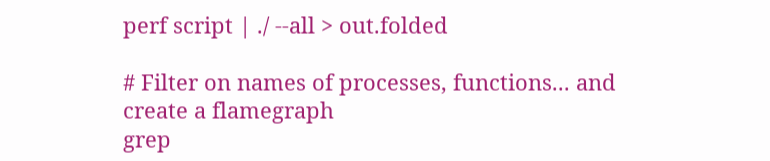perf script | ./ --all > out.folded

# Filter on names of processes, functions... and create a flamegraph
grep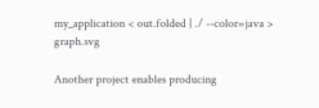my_application < out.folded | ./ --color=java > graph.svg

Another project enables producing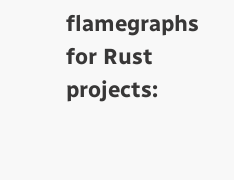flamegraphs for Rust projects: